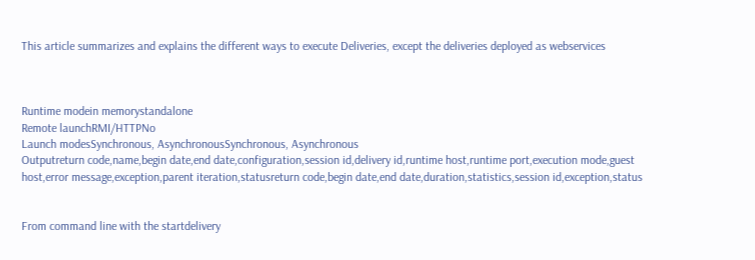This article summarizes and explains the different ways to execute Deliveries, except the deliveries deployed as webservices



Runtime modein memorystandalone
Remote launchRMI/HTTPNo
Launch modesSynchronous, AsynchronousSynchronous, Asynchronous
Outputreturn code,name,begin date,end date,configuration,session id,delivery id,runtime host,runtime port,execution mode,guest host,error message,exception,parent iteration,statusreturn code,begin date,end date,duration,statistics,session id,exception,status


From command line with the startdelivery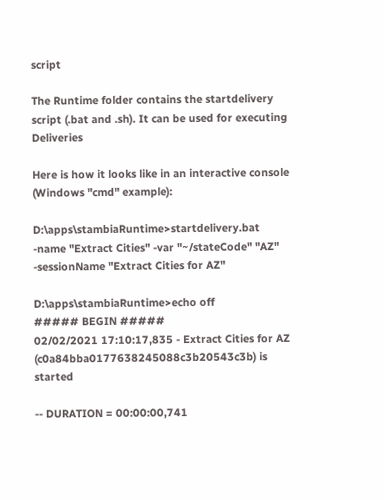script

The Runtime folder contains the startdelivery script (.bat and .sh). It can be used for executing Deliveries

Here is how it looks like in an interactive console (Windows "cmd" example):

D:\apps\stambiaRuntime>startdelivery.bat -name "Extract Cities" -var "~/stateCode" "AZ" -sessionName "Extract Cities for AZ"

D:\apps\stambiaRuntime>echo off
##### BEGIN #####
02/02/2021 17:10:17,835 - Extract Cities for AZ (c0a84bba0177638245088c3b20543c3b) is started

-- DURATION = 00:00:00,741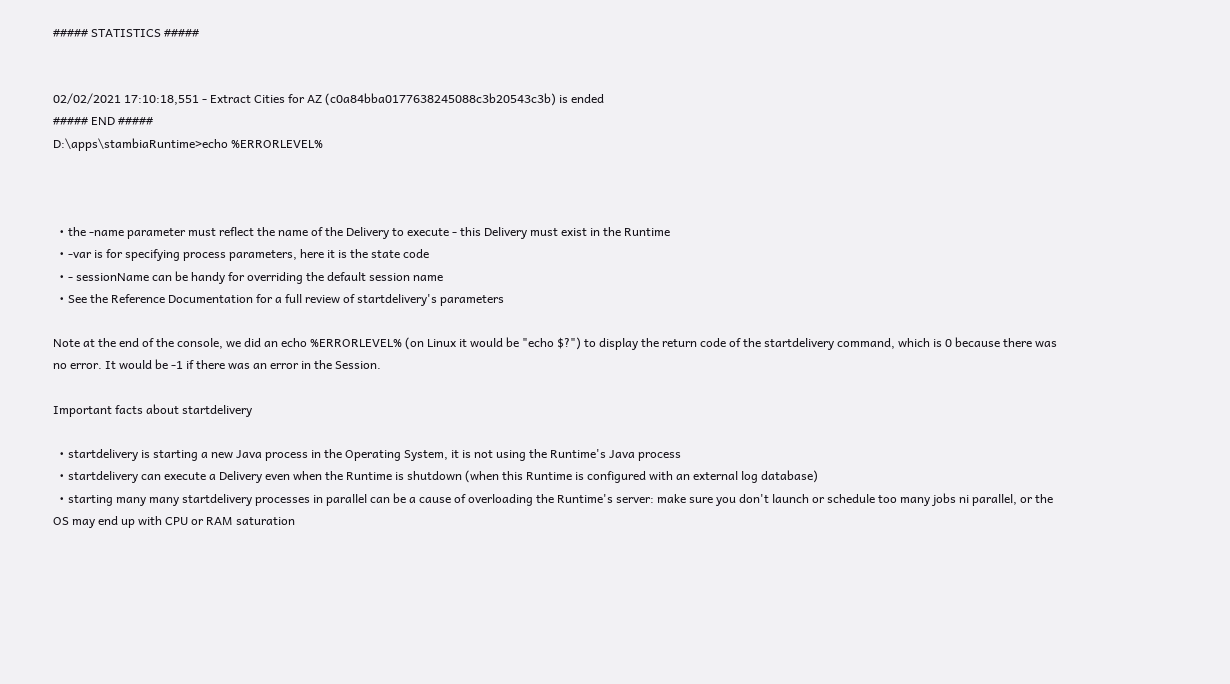##### STATISTICS #####


02/02/2021 17:10:18,551 - Extract Cities for AZ (c0a84bba0177638245088c3b20543c3b) is ended
##### END #####
D:\apps\stambiaRuntime>echo %ERRORLEVEL%



  • the -name parameter must reflect the name of the Delivery to execute - this Delivery must exist in the Runtime
  • -var is for specifying process parameters, here it is the state code
  • - sessionName can be handy for overriding the default session name
  • See the Reference Documentation for a full review of startdelivery's parameters

Note at the end of the console, we did an echo %ERRORLEVEL% (on Linux it would be "echo $?") to display the return code of the startdelivery command, which is 0 because there was no error. It would be -1 if there was an error in the Session.

Important facts about startdelivery

  • startdelivery is starting a new Java process in the Operating System, it is not using the Runtime's Java process
  • startdelivery can execute a Delivery even when the Runtime is shutdown (when this Runtime is configured with an external log database)
  • starting many many startdelivery processes in parallel can be a cause of overloading the Runtime's server: make sure you don't launch or schedule too many jobs ni parallel, or the OS may end up with CPU or RAM saturation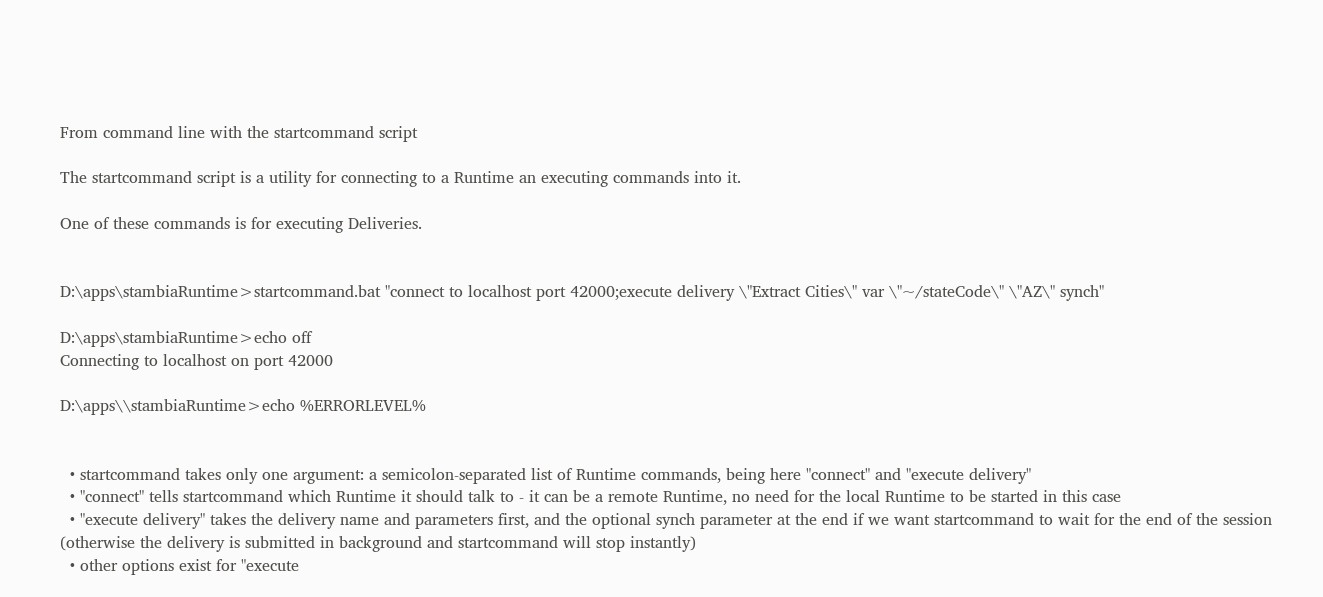From command line with the startcommand script

The startcommand script is a utility for connecting to a Runtime an executing commands into it.

One of these commands is for executing Deliveries.


D:\apps\stambiaRuntime>startcommand.bat "connect to localhost port 42000;execute delivery \"Extract Cities\" var \"~/stateCode\" \"AZ\" synch"

D:\apps\stambiaRuntime>echo off
Connecting to localhost on port 42000

D:\apps\\stambiaRuntime>echo %ERRORLEVEL%


  • startcommand takes only one argument: a semicolon-separated list of Runtime commands, being here "connect" and "execute delivery"
  • "connect" tells startcommand which Runtime it should talk to - it can be a remote Runtime, no need for the local Runtime to be started in this case
  • "execute delivery" takes the delivery name and parameters first, and the optional synch parameter at the end if we want startcommand to wait for the end of the session (otherwise the delivery is submitted in background and startcommand will stop instantly)
  • other options exist for "execute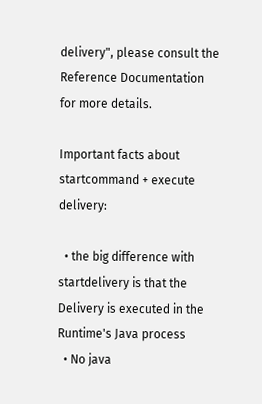delivery", please consult the Reference Documentation for more details.

Important facts about startcommand + execute delivery:

  • the big difference with startdelivery is that the Delivery is executed in the Runtime's Java process
  • No java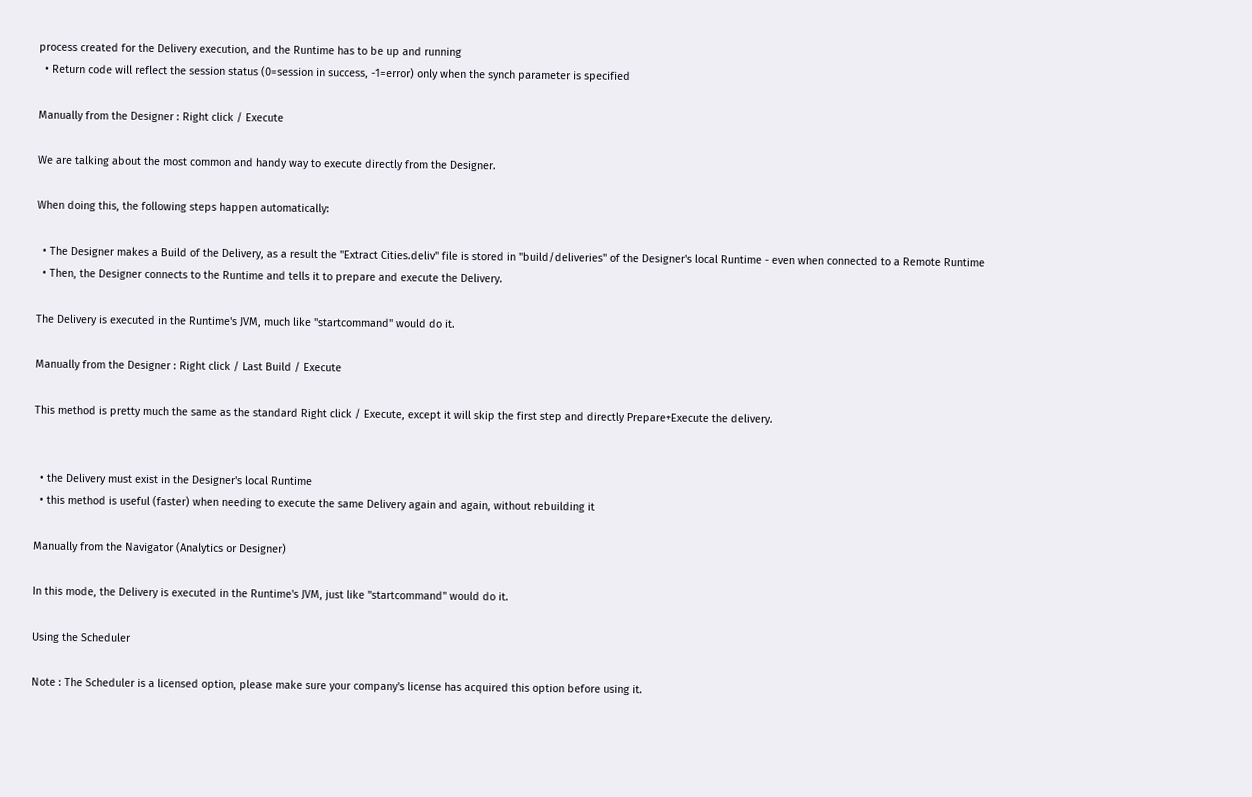process created for the Delivery execution, and the Runtime has to be up and running
  • Return code will reflect the session status (0=session in success, -1=error) only when the synch parameter is specified

Manually from the Designer : Right click / Execute

We are talking about the most common and handy way to execute directly from the Designer.

When doing this, the following steps happen automatically:

  • The Designer makes a Build of the Delivery, as a result the "Extract Cities.deliv" file is stored in "build/deliveries" of the Designer's local Runtime - even when connected to a Remote Runtime
  • Then, the Designer connects to the Runtime and tells it to prepare and execute the Delivery.

The Delivery is executed in the Runtime's JVM, much like "startcommand" would do it.

Manually from the Designer : Right click / Last Build / Execute

This method is pretty much the same as the standard Right click / Execute, except it will skip the first step and directly Prepare+Execute the delivery.


  • the Delivery must exist in the Designer's local Runtime
  • this method is useful (faster) when needing to execute the same Delivery again and again, without rebuilding it

Manually from the Navigator (Analytics or Designer)

In this mode, the Delivery is executed in the Runtime's JVM, just like "startcommand" would do it.

Using the Scheduler

Note : The Scheduler is a licensed option, please make sure your company's license has acquired this option before using it.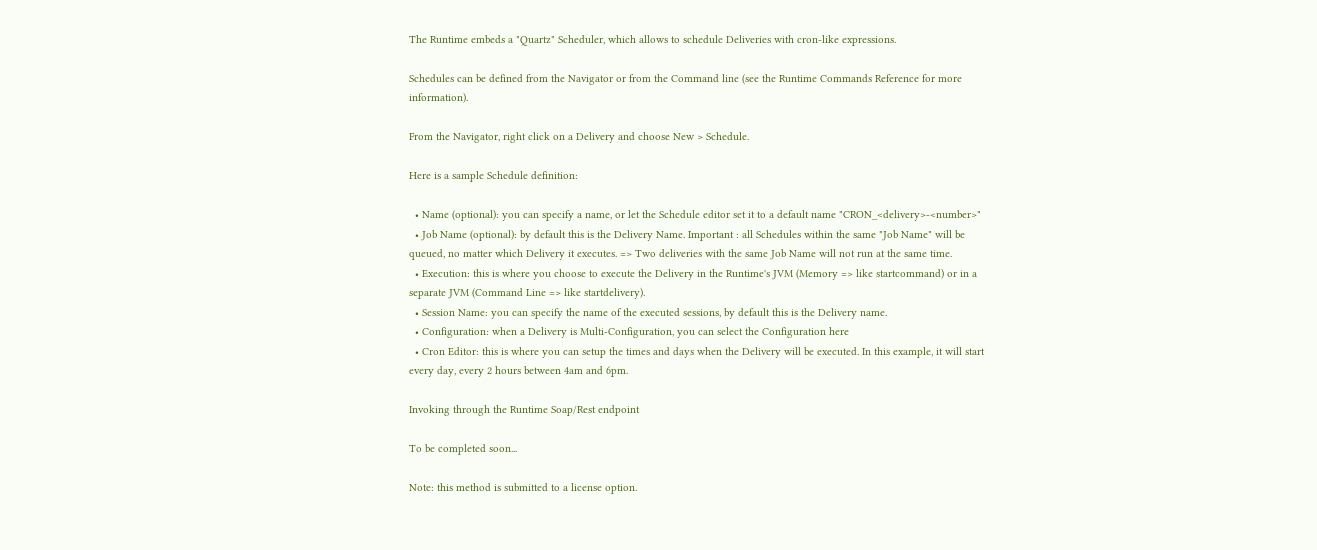The Runtime embeds a "Quartz" Scheduler, which allows to schedule Deliveries with cron-like expressions.

Schedules can be defined from the Navigator or from the Command line (see the Runtime Commands Reference for more information).

From the Navigator, right click on a Delivery and choose New > Schedule.

Here is a sample Schedule definition:

  • Name (optional): you can specify a name, or let the Schedule editor set it to a default name "CRON_<delivery>-<number>"
  • Job Name (optional): by default this is the Delivery Name. Important : all Schedules within the same "Job Name" will be queued, no matter which Delivery it executes. => Two deliveries with the same Job Name will not run at the same time.
  • Execution: this is where you choose to execute the Delivery in the Runtime's JVM (Memory => like startcommand) or in a separate JVM (Command Line => like startdelivery).
  • Session Name: you can specify the name of the executed sessions, by default this is the Delivery name.
  • Configuration: when a Delivery is Multi-Configuration, you can select the Configuration here
  • Cron Editor: this is where you can setup the times and days when the Delivery will be executed. In this example, it will start every day, every 2 hours between 4am and 6pm.

Invoking through the Runtime Soap/Rest endpoint

To be completed soon...

Note: this method is submitted to a license option.